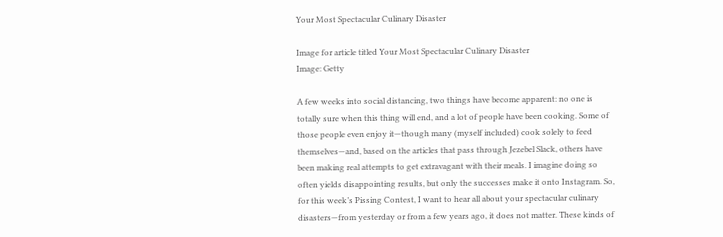Your Most Spectacular Culinary Disaster

Image for article titled Your Most Spectacular Culinary Disaster
Image: Getty

A few weeks into social distancing, two things have become apparent: no one is totally sure when this thing will end, and a lot of people have been cooking. Some of those people even enjoy it—though many (myself included) cook solely to feed themselves—and, based on the articles that pass through Jezebel Slack, others have been making real attempts to get extravagant with their meals. I imagine doing so often yields disappointing results, but only the successes make it onto Instagram. So, for this week’s Pissing Contest, I want to hear all about your spectacular culinary disasters—from yesterday or from a few years ago, it does not matter. These kinds of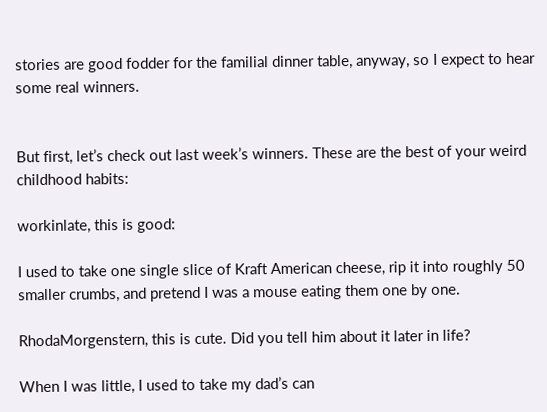stories are good fodder for the familial dinner table, anyway, so I expect to hear some real winners.


But first, let’s check out last week’s winners. These are the best of your weird childhood habits:

workinlate, this is good:

I used to take one single slice of Kraft American cheese, rip it into roughly 50 smaller crumbs, and pretend I was a mouse eating them one by one.

RhodaMorgenstern, this is cute. Did you tell him about it later in life?

When I was little, I used to take my dad’s can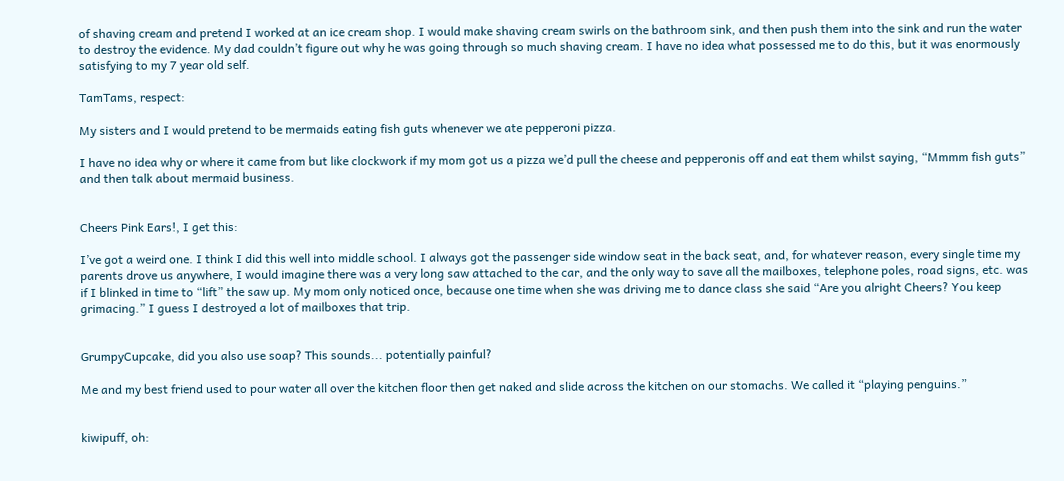of shaving cream and pretend I worked at an ice cream shop. I would make shaving cream swirls on the bathroom sink, and then push them into the sink and run the water to destroy the evidence. My dad couldn’t figure out why he was going through so much shaving cream. I have no idea what possessed me to do this, but it was enormously satisfying to my 7 year old self.

TamTams, respect:

My sisters and I would pretend to be mermaids eating fish guts whenever we ate pepperoni pizza.

I have no idea why or where it came from but like clockwork if my mom got us a pizza we’d pull the cheese and pepperonis off and eat them whilst saying, “Mmmm fish guts” and then talk about mermaid business.


Cheers Pink Ears!, I get this:

I’ve got a weird one. I think I did this well into middle school. I always got the passenger side window seat in the back seat, and, for whatever reason, every single time my parents drove us anywhere, I would imagine there was a very long saw attached to the car, and the only way to save all the mailboxes, telephone poles, road signs, etc. was if I blinked in time to “lift” the saw up. My mom only noticed once, because one time when she was driving me to dance class she said “Are you alright Cheers? You keep grimacing.” I guess I destroyed a lot of mailboxes that trip.


GrumpyCupcake, did you also use soap? This sounds... potentially painful?

Me and my best friend used to pour water all over the kitchen floor then get naked and slide across the kitchen on our stomachs. We called it “playing penguins.”


kiwipuff, oh: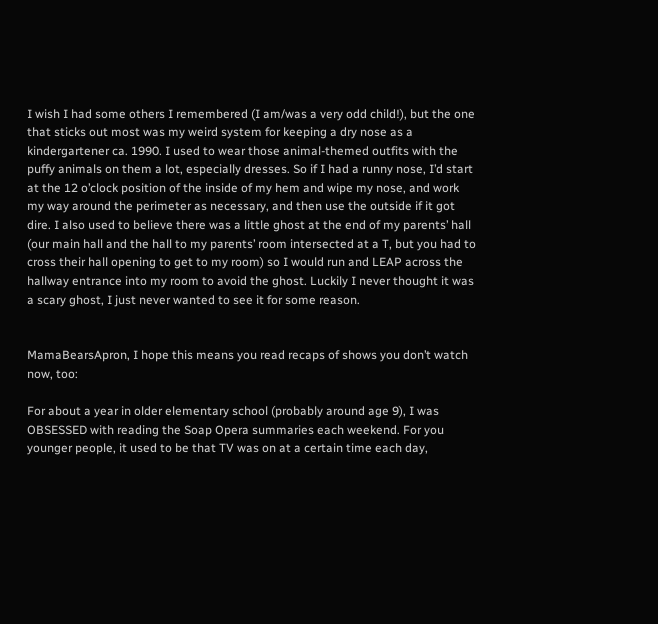I wish I had some others I remembered (I am/was a very odd child!), but the one that sticks out most was my weird system for keeping a dry nose as a kindergartener ca. 1990. I used to wear those animal-themed outfits with the puffy animals on them a lot, especially dresses. So if I had a runny nose, I’d start at the 12 o’clock position of the inside of my hem and wipe my nose, and work my way around the perimeter as necessary, and then use the outside if it got dire. I also used to believe there was a little ghost at the end of my parents’ hall (our main hall and the hall to my parents’ room intersected at a T, but you had to cross their hall opening to get to my room) so I would run and LEAP across the hallway entrance into my room to avoid the ghost. Luckily I never thought it was a scary ghost, I just never wanted to see it for some reason.


MamaBearsApron, I hope this means you read recaps of shows you don’t watch now, too:

For about a year in older elementary school (probably around age 9), I was OBSESSED with reading the Soap Opera summaries each weekend. For you younger people, it used to be that TV was on at a certain time each day,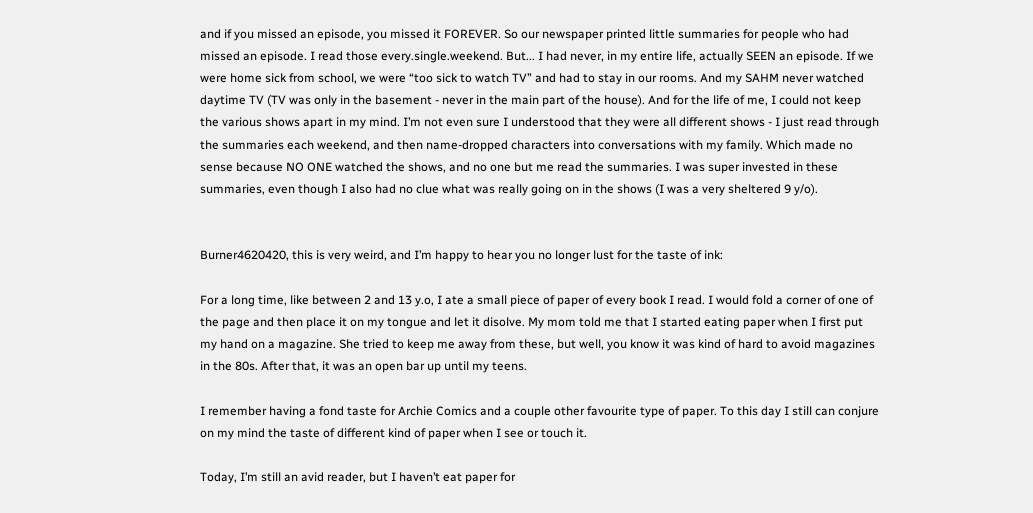and if you missed an episode, you missed it FOREVER. So our newspaper printed little summaries for people who had missed an episode. I read those every.single.weekend. But... I had never, in my entire life, actually SEEN an episode. If we were home sick from school, we were “too sick to watch TV” and had to stay in our rooms. And my SAHM never watched daytime TV (TV was only in the basement - never in the main part of the house). And for the life of me, I could not keep the various shows apart in my mind. I’m not even sure I understood that they were all different shows - I just read through the summaries each weekend, and then name-dropped characters into conversations with my family. Which made no sense because NO ONE watched the shows, and no one but me read the summaries. I was super invested in these summaries, even though I also had no clue what was really going on in the shows (I was a very sheltered 9 y/o).


Burner4620420, this is very weird, and I’m happy to hear you no longer lust for the taste of ink:

For a long time, like between 2 and 13 y.o, I ate a small piece of paper of every book I read. I would fold a corner of one of the page and then place it on my tongue and let it disolve. My mom told me that I started eating paper when I first put my hand on a magazine. She tried to keep me away from these, but well, you know it was kind of hard to avoid magazines in the 80s. After that, it was an open bar up until my teens.

I remember having a fond taste for Archie Comics and a couple other favourite type of paper. To this day I still can conjure on my mind the taste of different kind of paper when I see or touch it.

Today, I’m still an avid reader, but I haven’t eat paper for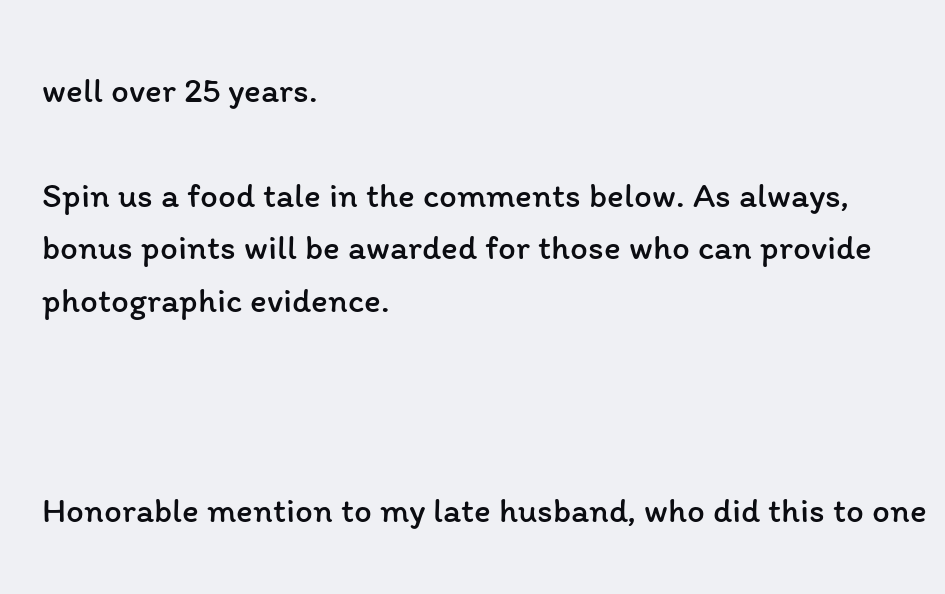well over 25 years.

Spin us a food tale in the comments below. As always, bonus points will be awarded for those who can provide photographic evidence.



Honorable mention to my late husband, who did this to one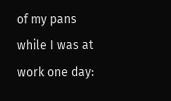of my pans while I was at work one day: